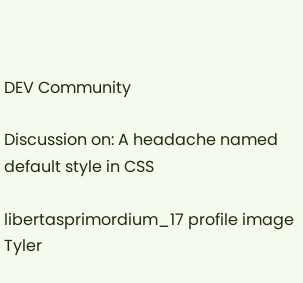DEV Community

Discussion on: A headache named default style in CSS

libertasprimordium_17 profile image
Tyler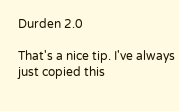Durden 2.0

That's a nice tip. I've always just copied this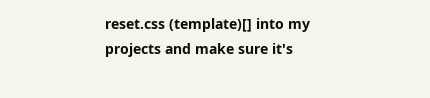reset.css (template)[] into my projects and make sure it's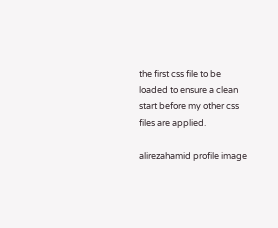the first css file to be loaded to ensure a clean start before my other css files are applied.

alirezahamid profile image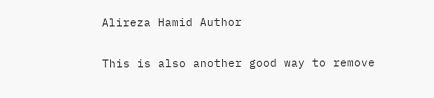Alireza Hamid Author

This is also another good way to remove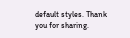default styles. Thank you for sharing.